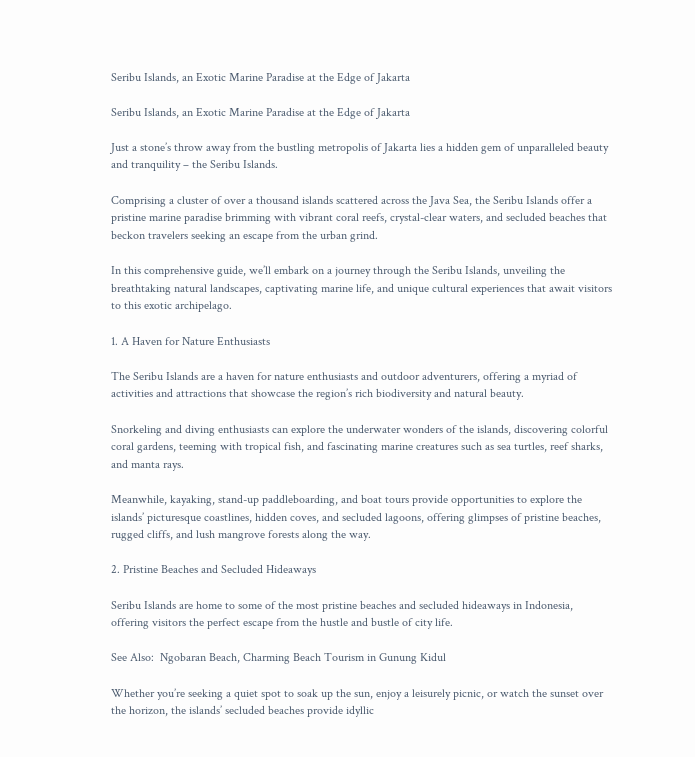Seribu Islands, an Exotic Marine Paradise at the Edge of Jakarta

Seribu Islands, an Exotic Marine Paradise at the Edge of Jakarta

Just a stone’s throw away from the bustling metropolis of Jakarta lies a hidden gem of unparalleled beauty and tranquility – the Seribu Islands.

Comprising a cluster of over a thousand islands scattered across the Java Sea, the Seribu Islands offer a pristine marine paradise brimming with vibrant coral reefs, crystal-clear waters, and secluded beaches that beckon travelers seeking an escape from the urban grind.

In this comprehensive guide, we’ll embark on a journey through the Seribu Islands, unveiling the breathtaking natural landscapes, captivating marine life, and unique cultural experiences that await visitors to this exotic archipelago.

1. A Haven for Nature Enthusiasts

The Seribu Islands are a haven for nature enthusiasts and outdoor adventurers, offering a myriad of activities and attractions that showcase the region’s rich biodiversity and natural beauty.

Snorkeling and diving enthusiasts can explore the underwater wonders of the islands, discovering colorful coral gardens, teeming with tropical fish, and fascinating marine creatures such as sea turtles, reef sharks, and manta rays.

Meanwhile, kayaking, stand-up paddleboarding, and boat tours provide opportunities to explore the islands’ picturesque coastlines, hidden coves, and secluded lagoons, offering glimpses of pristine beaches, rugged cliffs, and lush mangrove forests along the way.

2. Pristine Beaches and Secluded Hideaways

Seribu Islands are home to some of the most pristine beaches and secluded hideaways in Indonesia, offering visitors the perfect escape from the hustle and bustle of city life.

See Also:  Ngobaran Beach, Charming Beach Tourism in Gunung Kidul

Whether you’re seeking a quiet spot to soak up the sun, enjoy a leisurely picnic, or watch the sunset over the horizon, the islands’ secluded beaches provide idyllic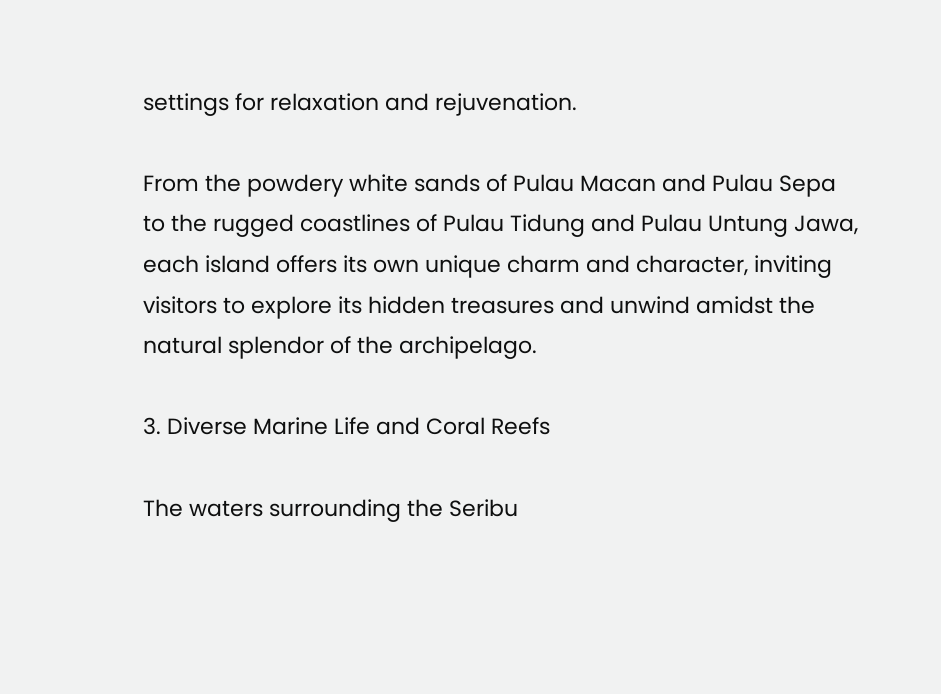settings for relaxation and rejuvenation.

From the powdery white sands of Pulau Macan and Pulau Sepa to the rugged coastlines of Pulau Tidung and Pulau Untung Jawa, each island offers its own unique charm and character, inviting visitors to explore its hidden treasures and unwind amidst the natural splendor of the archipelago.

3. Diverse Marine Life and Coral Reefs

The waters surrounding the Seribu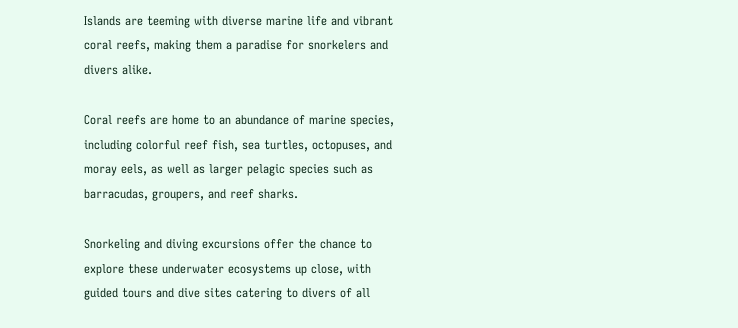Islands are teeming with diverse marine life and vibrant coral reefs, making them a paradise for snorkelers and divers alike.

Coral reefs are home to an abundance of marine species, including colorful reef fish, sea turtles, octopuses, and moray eels, as well as larger pelagic species such as barracudas, groupers, and reef sharks.

Snorkeling and diving excursions offer the chance to explore these underwater ecosystems up close, with guided tours and dive sites catering to divers of all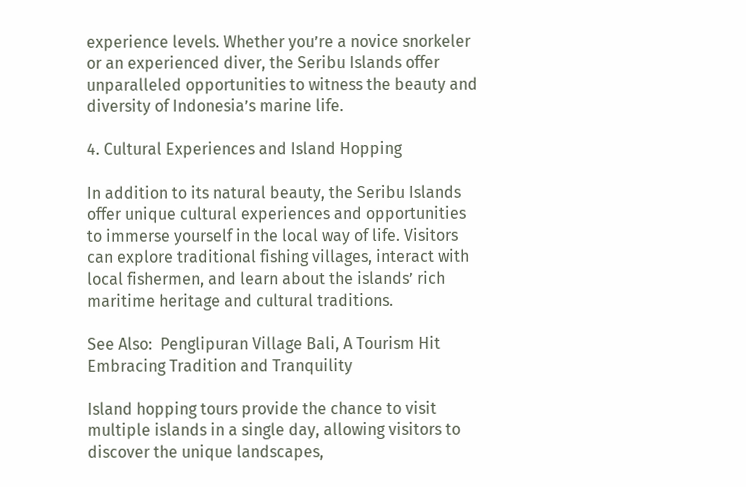experience levels. Whether you’re a novice snorkeler or an experienced diver, the Seribu Islands offer unparalleled opportunities to witness the beauty and diversity of Indonesia’s marine life.

4. Cultural Experiences and Island Hopping

In addition to its natural beauty, the Seribu Islands offer unique cultural experiences and opportunities to immerse yourself in the local way of life. Visitors can explore traditional fishing villages, interact with local fishermen, and learn about the islands’ rich maritime heritage and cultural traditions.

See Also:  Penglipuran Village Bali, A Tourism Hit Embracing Tradition and Tranquility

Island hopping tours provide the chance to visit multiple islands in a single day, allowing visitors to discover the unique landscapes,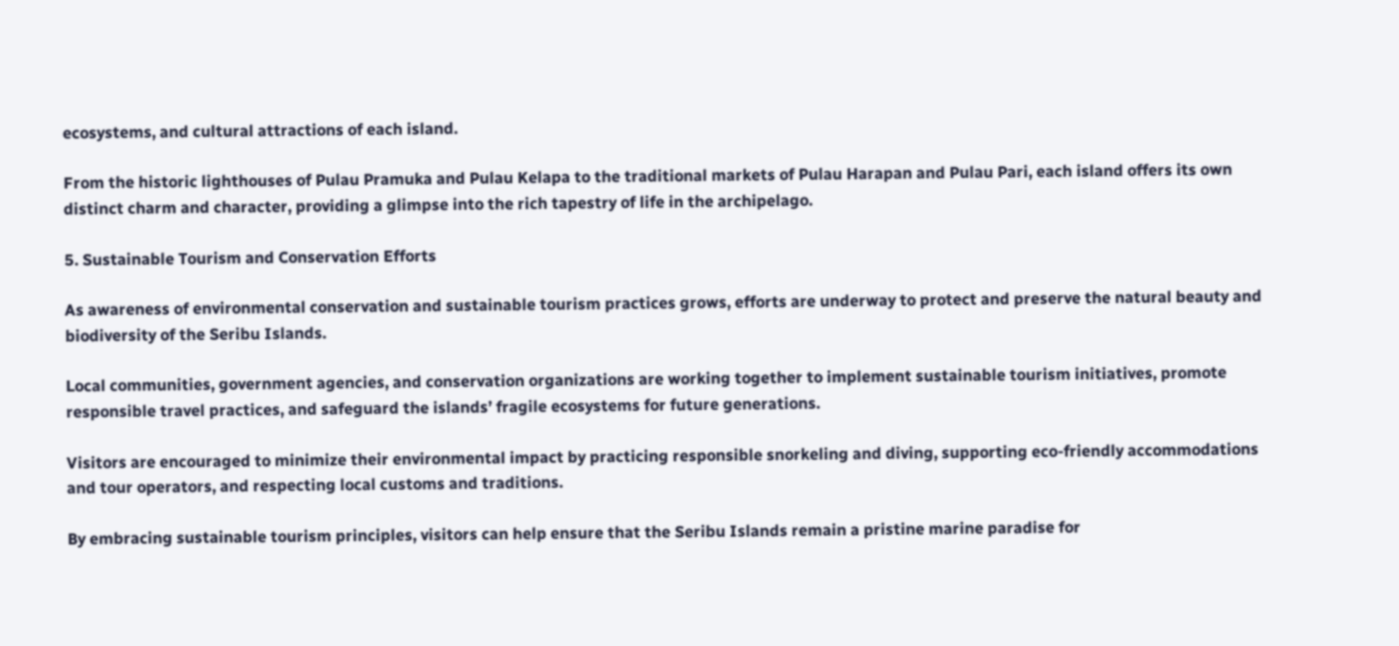ecosystems, and cultural attractions of each island.

From the historic lighthouses of Pulau Pramuka and Pulau Kelapa to the traditional markets of Pulau Harapan and Pulau Pari, each island offers its own distinct charm and character, providing a glimpse into the rich tapestry of life in the archipelago.

5. Sustainable Tourism and Conservation Efforts

As awareness of environmental conservation and sustainable tourism practices grows, efforts are underway to protect and preserve the natural beauty and biodiversity of the Seribu Islands.

Local communities, government agencies, and conservation organizations are working together to implement sustainable tourism initiatives, promote responsible travel practices, and safeguard the islands’ fragile ecosystems for future generations.

Visitors are encouraged to minimize their environmental impact by practicing responsible snorkeling and diving, supporting eco-friendly accommodations and tour operators, and respecting local customs and traditions.

By embracing sustainable tourism principles, visitors can help ensure that the Seribu Islands remain a pristine marine paradise for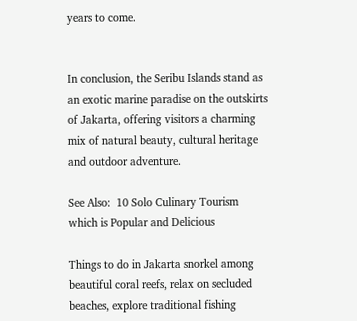years to come.


In conclusion, the Seribu Islands stand as an exotic marine paradise on the outskirts of Jakarta, offering visitors a charming mix of natural beauty, cultural heritage and outdoor adventure.

See Also:  10 Solo Culinary Tourism which is Popular and Delicious

Things to do in Jakarta snorkel among beautiful coral reefs, relax on secluded beaches, explore traditional fishing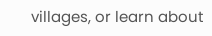villages, or learn about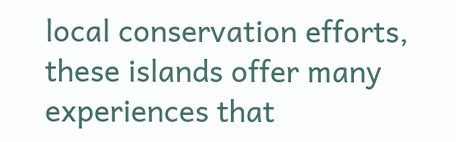local conservation efforts, these islands offer many experiences that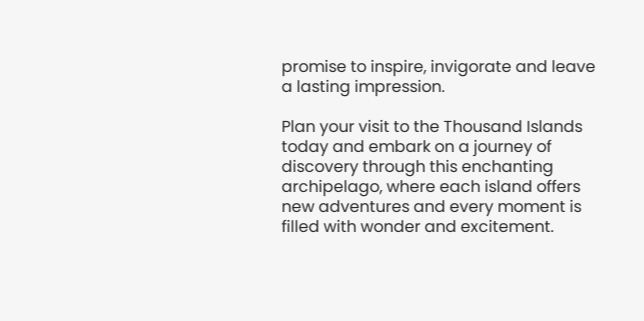promise to inspire, invigorate and leave a lasting impression.

Plan your visit to the Thousand Islands today and embark on a journey of discovery through this enchanting archipelago, where each island offers new adventures and every moment is filled with wonder and excitement.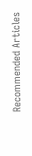Recommended Articles